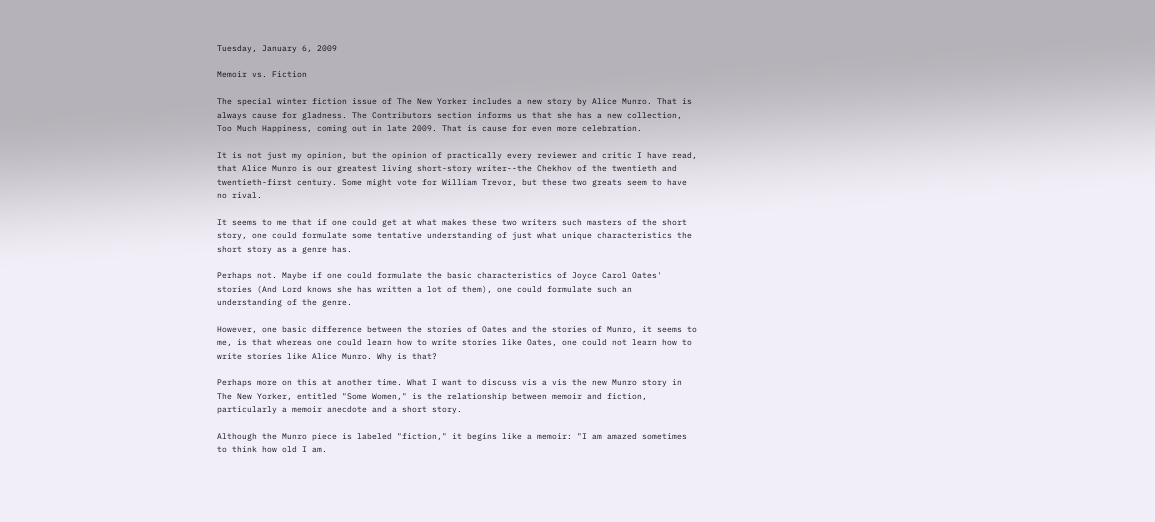Tuesday, January 6, 2009

Memoir vs. Fiction

The special winter fiction issue of The New Yorker includes a new story by Alice Munro. That is always cause for gladness. The Contributors section informs us that she has a new collection, Too Much Happiness, coming out in late 2009. That is cause for even more celebration.

It is not just my opinion, but the opinion of practically every reviewer and critic I have read, that Alice Munro is our greatest living short-story writer--the Chekhov of the twentieth and twentieth-first century. Some might vote for William Trevor, but these two greats seem to have no rival.

It seems to me that if one could get at what makes these two writers such masters of the short story, one could formulate some tentative understanding of just what unique characteristics the short story as a genre has.

Perhaps not. Maybe if one could formulate the basic characteristics of Joyce Carol Oates' stories (And Lord knows she has written a lot of them), one could formulate such an understanding of the genre.

However, one basic difference between the stories of Oates and the stories of Munro, it seems to me, is that whereas one could learn how to write stories like Oates, one could not learn how to write stories like Alice Munro. Why is that?

Perhaps more on this at another time. What I want to discuss vis a vis the new Munro story in The New Yorker, entitled "Some Women," is the relationship between memoir and fiction, particularly a memoir anecdote and a short story.

Although the Munro piece is labeled "fiction," it begins like a memoir: "I am amazed sometimes to think how old I am.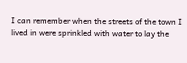I can remember when the streets of the town I lived in were sprinkled with water to lay the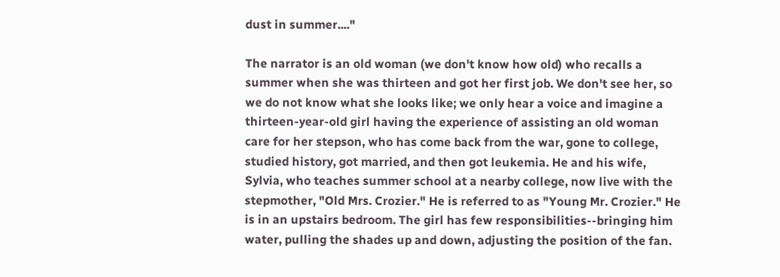dust in summer...."

The narrator is an old woman (we don't know how old) who recalls a summer when she was thirteen and got her first job. We don't see her, so we do not know what she looks like; we only hear a voice and imagine a thirteen-year-old girl having the experience of assisting an old woman care for her stepson, who has come back from the war, gone to college, studied history, got married, and then got leukemia. He and his wife, Sylvia, who teaches summer school at a nearby college, now live with the stepmother, "Old Mrs. Crozier." He is referred to as "Young Mr. Crozier." He is in an upstairs bedroom. The girl has few responsibilities--bringing him water, pulling the shades up and down, adjusting the position of the fan.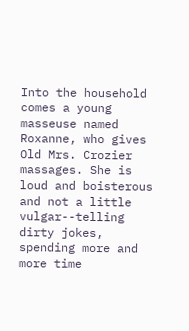Into the household comes a young masseuse named Roxanne, who gives Old Mrs. Crozier massages. She is loud and boisterous and not a little vulgar--telling dirty jokes, spending more and more time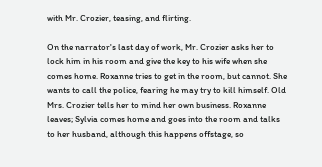with Mr. Crozier, teasing, and flirting.

On the narrator's last day of work, Mr. Crozier asks her to lock him in his room and give the key to his wife when she comes home. Roxanne tries to get in the room, but cannot. She wants to call the police, fearing he may try to kill himself. Old Mrs. Crozier tells her to mind her own business. Roxanne leaves; Sylvia comes home and goes into the room and talks to her husband, although this happens offstage, so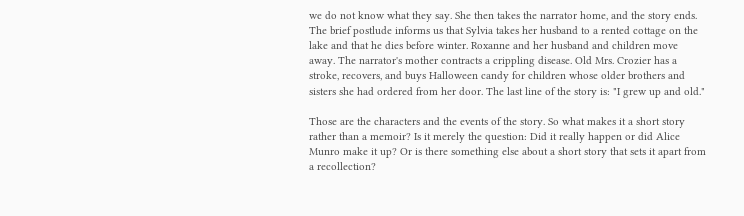we do not know what they say. She then takes the narrator home, and the story ends. The brief postlude informs us that Sylvia takes her husband to a rented cottage on the lake and that he dies before winter. Roxanne and her husband and children move away. The narrator's mother contracts a crippling disease. Old Mrs. Crozier has a stroke, recovers, and buys Halloween candy for children whose older brothers and sisters she had ordered from her door. The last line of the story is: "I grew up and old."

Those are the characters and the events of the story. So what makes it a short story rather than a memoir? Is it merely the question: Did it really happen or did Alice Munro make it up? Or is there something else about a short story that sets it apart from a recollection?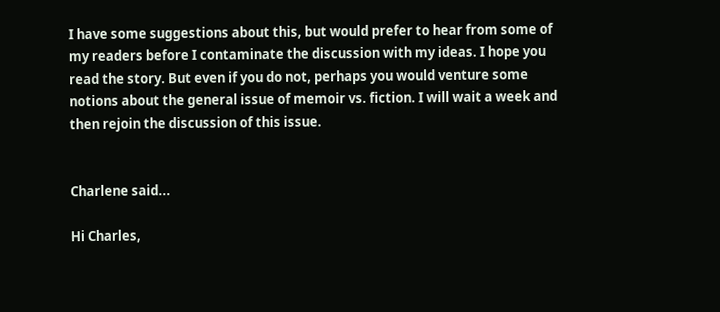I have some suggestions about this, but would prefer to hear from some of my readers before I contaminate the discussion with my ideas. I hope you read the story. But even if you do not, perhaps you would venture some notions about the general issue of memoir vs. fiction. I will wait a week and then rejoin the discussion of this issue.


Charlene said...

Hi Charles,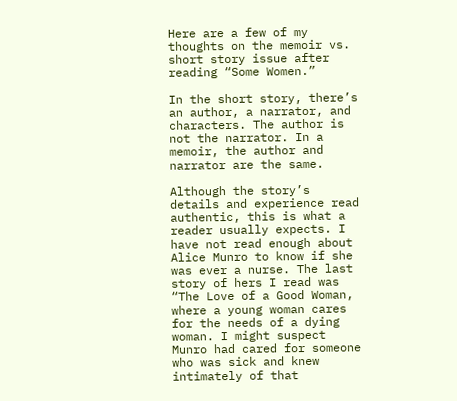Here are a few of my thoughts on the memoir vs. short story issue after reading “Some Women.”

In the short story, there’s an author, a narrator, and characters. The author is not the narrator. In a memoir, the author and narrator are the same.

Although the story’s details and experience read authentic, this is what a reader usually expects. I have not read enough about Alice Munro to know if she was ever a nurse. The last story of hers I read was “The Love of a Good Woman, where a young woman cares for the needs of a dying woman. I might suspect Munro had cared for someone who was sick and knew intimately of that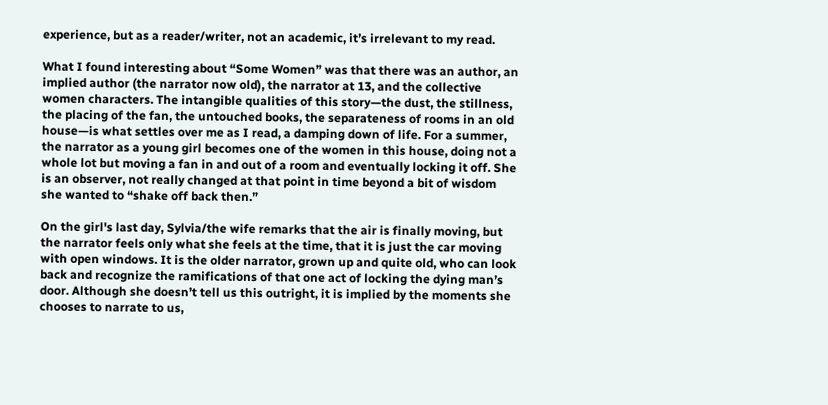experience, but as a reader/writer, not an academic, it’s irrelevant to my read.

What I found interesting about “Some Women” was that there was an author, an implied author (the narrator now old), the narrator at 13, and the collective women characters. The intangible qualities of this story—the dust, the stillness, the placing of the fan, the untouched books, the separateness of rooms in an old house—is what settles over me as I read, a damping down of life. For a summer, the narrator as a young girl becomes one of the women in this house, doing not a whole lot but moving a fan in and out of a room and eventually locking it off. She is an observer, not really changed at that point in time beyond a bit of wisdom she wanted to “shake off back then.”

On the girl's last day, Sylvia/the wife remarks that the air is finally moving, but the narrator feels only what she feels at the time, that it is just the car moving with open windows. It is the older narrator, grown up and quite old, who can look back and recognize the ramifications of that one act of locking the dying man’s door. Although she doesn’t tell us this outright, it is implied by the moments she chooses to narrate to us,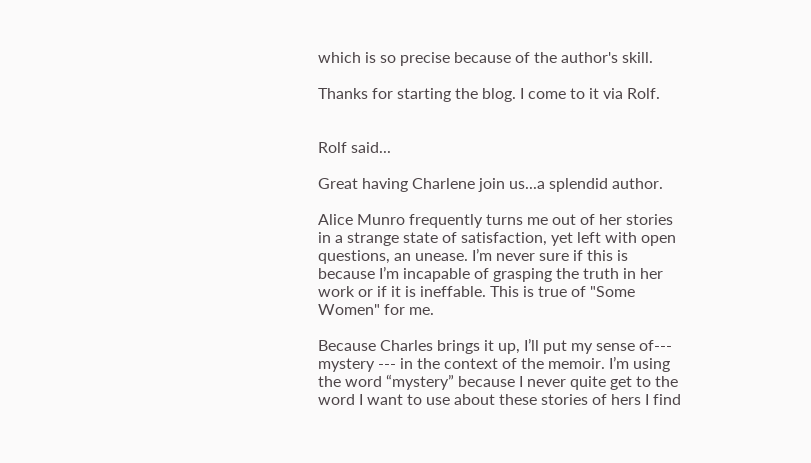which is so precise because of the author's skill.

Thanks for starting the blog. I come to it via Rolf.


Rolf said...

Great having Charlene join us...a splendid author.

Alice Munro frequently turns me out of her stories in a strange state of satisfaction, yet left with open questions, an unease. I’m never sure if this is because I’m incapable of grasping the truth in her work or if it is ineffable. This is true of "Some Women" for me.

Because Charles brings it up, I’ll put my sense of--- mystery --- in the context of the memoir. I’m using the word “mystery” because I never quite get to the word I want to use about these stories of hers I find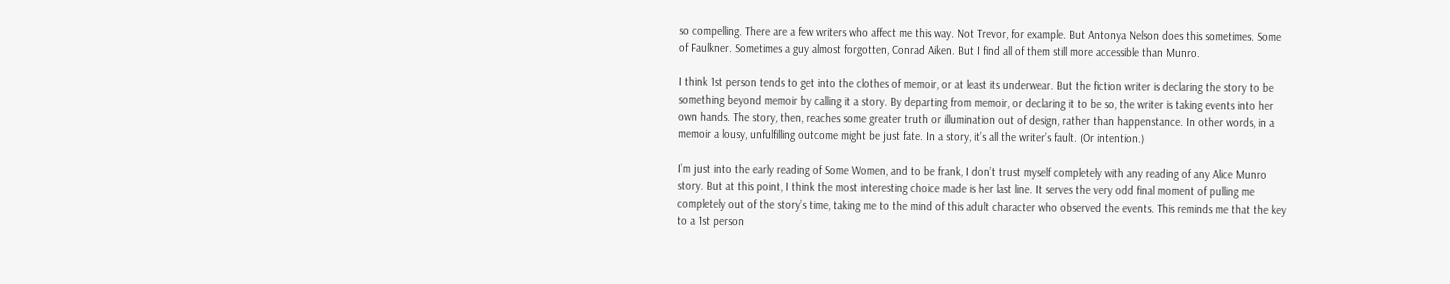so compelling. There are a few writers who affect me this way. Not Trevor, for example. But Antonya Nelson does this sometimes. Some of Faulkner. Sometimes a guy almost forgotten, Conrad Aiken. But I find all of them still more accessible than Munro.

I think 1st person tends to get into the clothes of memoir, or at least its underwear. But the fiction writer is declaring the story to be something beyond memoir by calling it a story. By departing from memoir, or declaring it to be so, the writer is taking events into her own hands. The story, then, reaches some greater truth or illumination out of design, rather than happenstance. In other words, in a memoir a lousy, unfulfilling outcome might be just fate. In a story, it’s all the writer’s fault. (Or intention.)

I’m just into the early reading of Some Women, and to be frank, I don’t trust myself completely with any reading of any Alice Munro story. But at this point, I think the most interesting choice made is her last line. It serves the very odd final moment of pulling me completely out of the story’s time, taking me to the mind of this adult character who observed the events. This reminds me that the key to a 1st person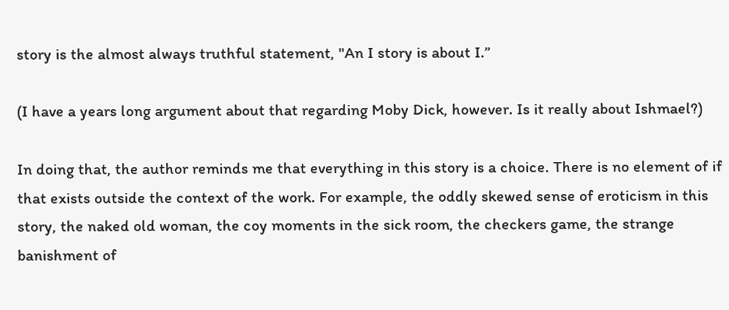story is the almost always truthful statement, "An I story is about I.”

(I have a years long argument about that regarding Moby Dick, however. Is it really about Ishmael?)

In doing that, the author reminds me that everything in this story is a choice. There is no element of if that exists outside the context of the work. For example, the oddly skewed sense of eroticism in this story, the naked old woman, the coy moments in the sick room, the checkers game, the strange banishment of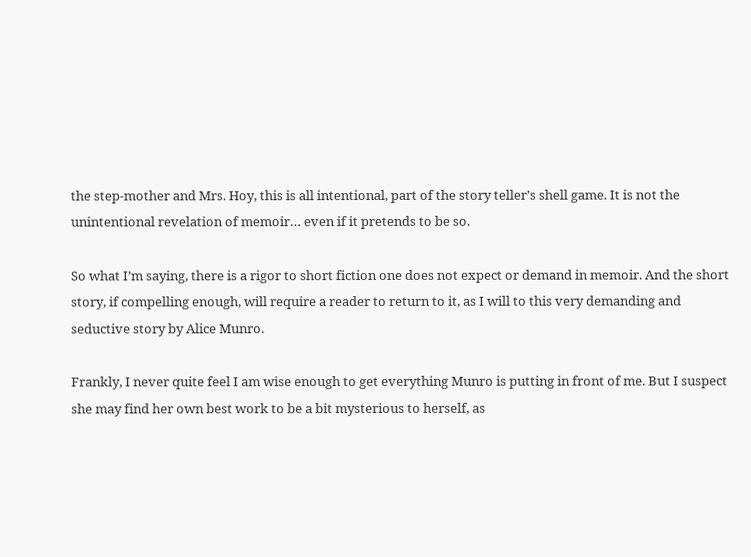the step-mother and Mrs. Hoy, this is all intentional, part of the story teller’s shell game. It is not the unintentional revelation of memoir… even if it pretends to be so.

So what I’m saying, there is a rigor to short fiction one does not expect or demand in memoir. And the short story, if compelling enough, will require a reader to return to it, as I will to this very demanding and seductive story by Alice Munro.

Frankly, I never quite feel I am wise enough to get everything Munro is putting in front of me. But I suspect she may find her own best work to be a bit mysterious to herself, as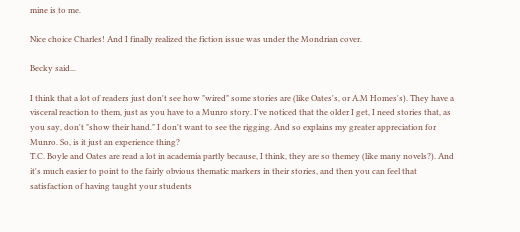mine is to me.

Nice choice Charles! And I finally realized the fiction issue was under the Mondrian cover.

Becky said...

I think that a lot of readers just don't see how "wired" some stories are (like Oates's, or A.M Homes's). They have a visceral reaction to them, just as you have to a Munro story. I've noticed that the older I get, I need stories that, as you say, don't "show their hand." I don't want to see the rigging. And so explains my greater appreciation for Munro. So, is it just an experience thing?
T.C. Boyle and Oates are read a lot in academia partly because, I think, they are so themey (like many novels?). And it's much easier to point to the fairly obvious thematic markers in their stories, and then you can feel that satisfaction of having taught your students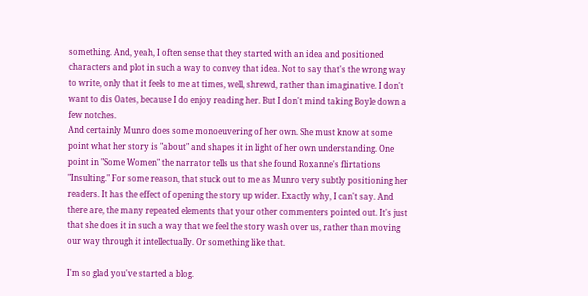something. And, yeah, I often sense that they started with an idea and positioned characters and plot in such a way to convey that idea. Not to say that's the wrong way to write, only that it feels to me at times, well, shrewd, rather than imaginative. I don't want to dis Oates, because I do enjoy reading her. But I don't mind taking Boyle down a few notches.
And certainly Munro does some monoeuvering of her own. She must know at some point what her story is "about" and shapes it in light of her own understanding. One point in "Some Women" the narrator tells us that she found Roxanne's flirtations "Insulting." For some reason, that stuck out to me as Munro very subtly positioning her readers. It has the effect of opening the story up wider. Exactly why, I can't say. And there are, the many repeated elements that your other commenters pointed out. It's just that she does it in such a way that we feel the story wash over us, rather than moving our way through it intellectually. Or something like that.

I'm so glad you've started a blog.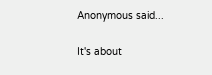Anonymous said...

It's about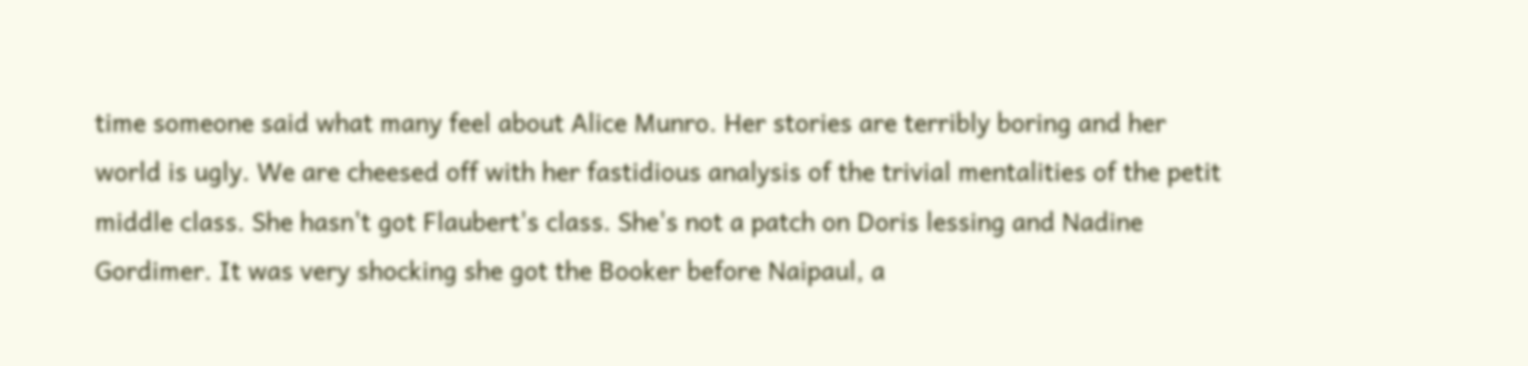time someone said what many feel about Alice Munro. Her stories are terribly boring and her world is ugly. We are cheesed off with her fastidious analysis of the trivial mentalities of the petit middle class. She hasn't got Flaubert's class. She's not a patch on Doris lessing and Nadine Gordimer. It was very shocking she got the Booker before Naipaul, a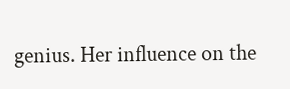genius. Her influence on the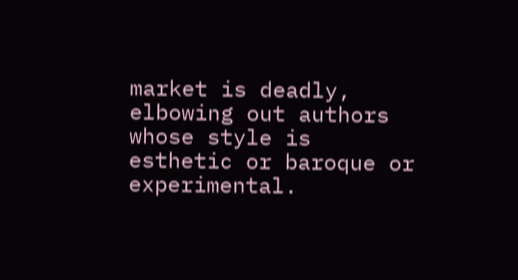market is deadly, elbowing out authors whose style is esthetic or baroque or experimental.